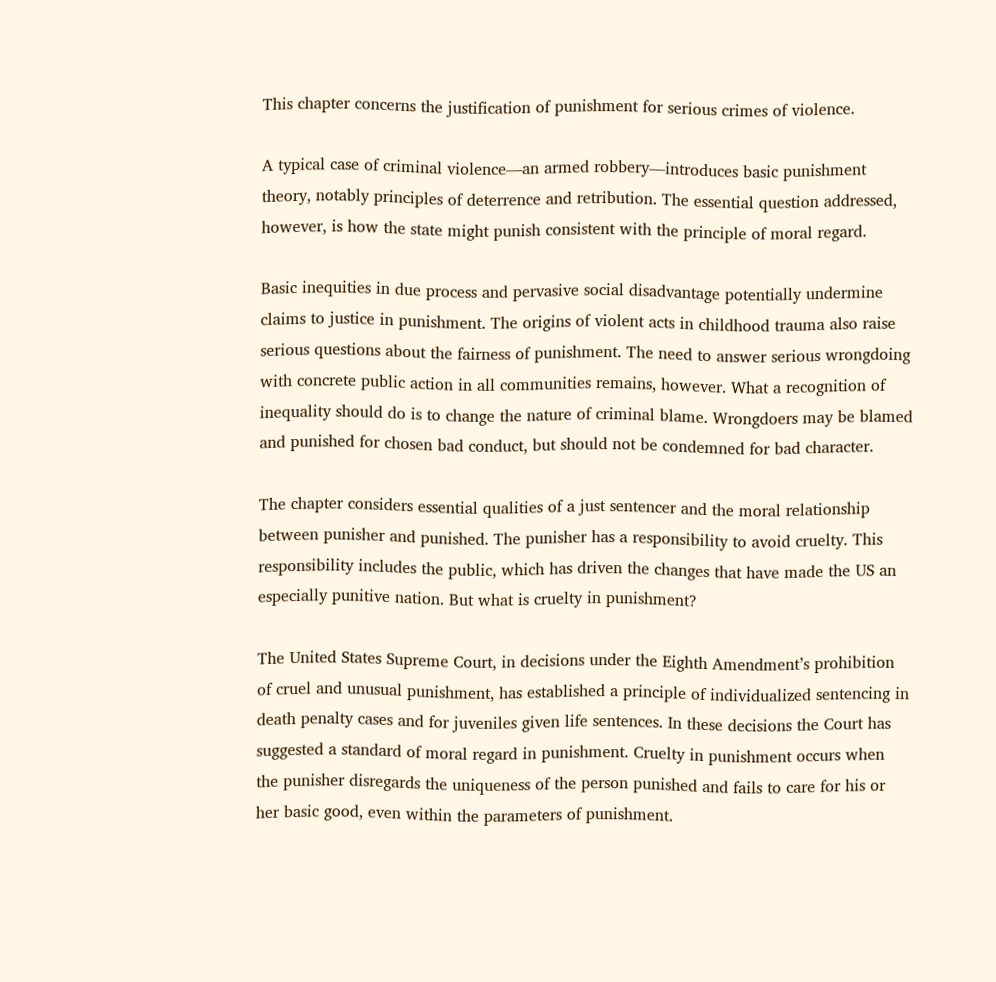This chapter concerns the justification of punishment for serious crimes of violence.

A typical case of criminal violence—an armed robbery—introduces basic punishment theory, notably principles of deterrence and retribution. The essential question addressed, however, is how the state might punish consistent with the principle of moral regard.

Basic inequities in due process and pervasive social disadvantage potentially undermine claims to justice in punishment. The origins of violent acts in childhood trauma also raise serious questions about the fairness of punishment. The need to answer serious wrongdoing with concrete public action in all communities remains, however. What a recognition of inequality should do is to change the nature of criminal blame. Wrongdoers may be blamed and punished for chosen bad conduct, but should not be condemned for bad character.

The chapter considers essential qualities of a just sentencer and the moral relationship between punisher and punished. The punisher has a responsibility to avoid cruelty. This responsibility includes the public, which has driven the changes that have made the US an especially punitive nation. But what is cruelty in punishment?

The United States Supreme Court, in decisions under the Eighth Amendment’s prohibition of cruel and unusual punishment, has established a principle of individualized sentencing in death penalty cases and for juveniles given life sentences. In these decisions the Court has suggested a standard of moral regard in punishment. Cruelty in punishment occurs when the punisher disregards the uniqueness of the person punished and fails to care for his or her basic good, even within the parameters of punishment.